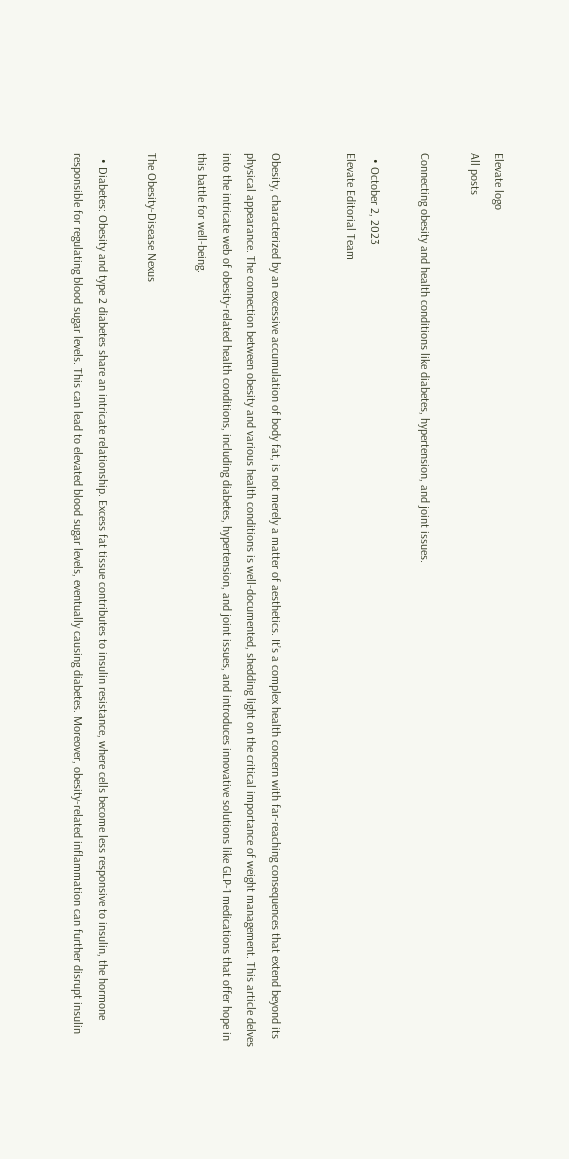Elevate logo
All posts

Connecting obesity and health conditions like diabetes, hypertension, and joint issues.

  • October 2, 2023
Elevate Editorial Team


Obesity, characterized by an excessive accumulation of body fat, is not merely a matter of aesthetics. It’s a complex health concern with far-reaching consequences that extend beyond its physical appearance. The connection between obesity and various health conditions is well-documented, shedding light on the critical importance of weight management. This article delves into the intricate web of obesity-related health conditions, including diabetes, hypertension, and joint issues, and introduces innovative solutions like GLP-1 medications that offer hope in this battle for well-being.

The Obesity-Disease Nexus

  • Diabetes: Obesity and type 2 diabetes share an intricate relationship. Excess fat tissue contributes to insulin resistance, where cells become less responsive to insulin, the hormone responsible for regulating blood sugar levels. This can lead to elevated blood sugar levels, eventually causing diabetes. Moreover, obesity-related inflammation can further disrupt insulin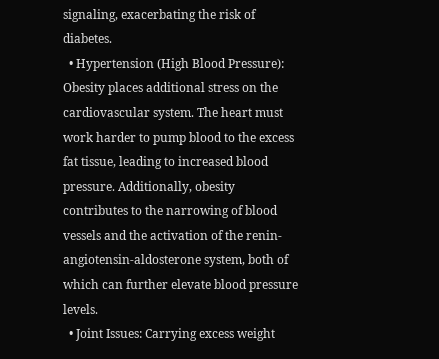signaling, exacerbating the risk of diabetes.
  • Hypertension (High Blood Pressure): Obesity places additional stress on the cardiovascular system. The heart must work harder to pump blood to the excess fat tissue, leading to increased blood pressure. Additionally, obesity contributes to the narrowing of blood vessels and the activation of the renin-angiotensin-aldosterone system, both of which can further elevate blood pressure levels.
  • Joint Issues: Carrying excess weight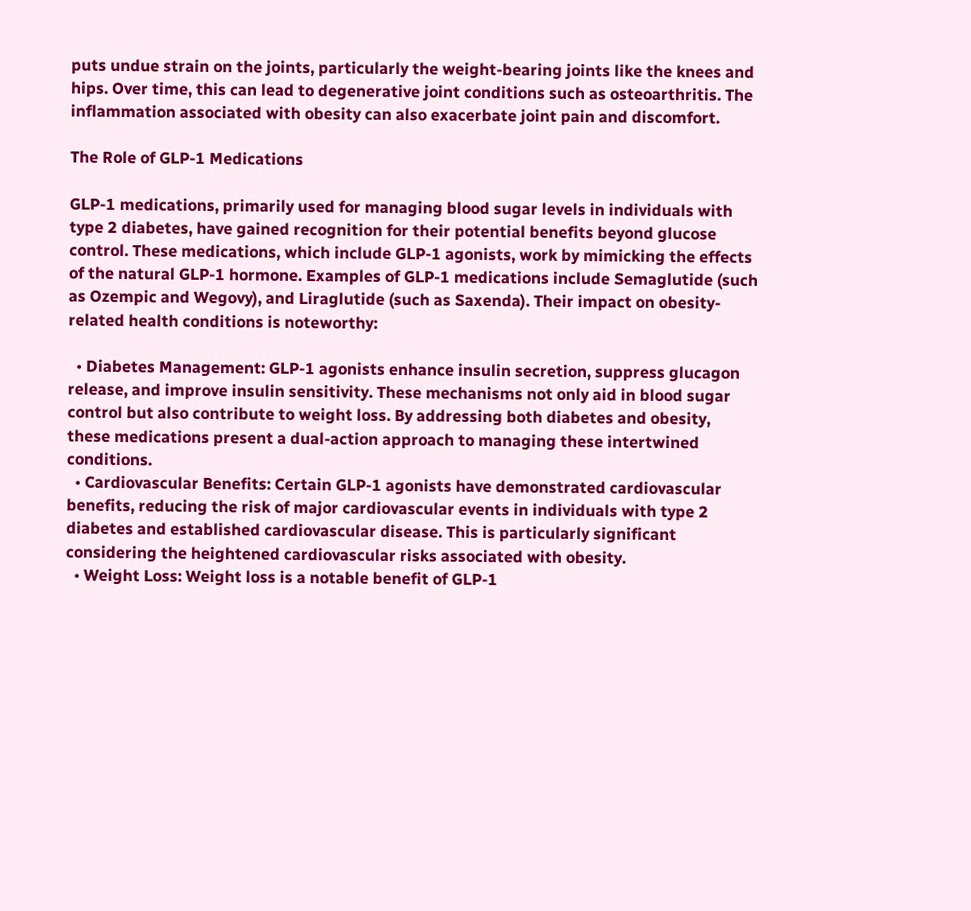puts undue strain on the joints, particularly the weight-bearing joints like the knees and hips. Over time, this can lead to degenerative joint conditions such as osteoarthritis. The inflammation associated with obesity can also exacerbate joint pain and discomfort.

The Role of GLP-1 Medications

GLP-1 medications, primarily used for managing blood sugar levels in individuals with type 2 diabetes, have gained recognition for their potential benefits beyond glucose control. These medications, which include GLP-1 agonists, work by mimicking the effects of the natural GLP-1 hormone. Examples of GLP-1 medications include Semaglutide (such as Ozempic and Wegovy), and Liraglutide (such as Saxenda). Their impact on obesity-related health conditions is noteworthy:

  • Diabetes Management: GLP-1 agonists enhance insulin secretion, suppress glucagon release, and improve insulin sensitivity. These mechanisms not only aid in blood sugar control but also contribute to weight loss. By addressing both diabetes and obesity, these medications present a dual-action approach to managing these intertwined conditions.
  • Cardiovascular Benefits: Certain GLP-1 agonists have demonstrated cardiovascular benefits, reducing the risk of major cardiovascular events in individuals with type 2 diabetes and established cardiovascular disease. This is particularly significant considering the heightened cardiovascular risks associated with obesity.
  • Weight Loss: Weight loss is a notable benefit of GLP-1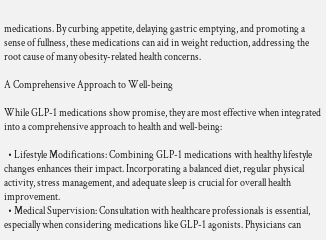medications. By curbing appetite, delaying gastric emptying, and promoting a sense of fullness, these medications can aid in weight reduction, addressing the root cause of many obesity-related health concerns.

A Comprehensive Approach to Well-being

While GLP-1 medications show promise, they are most effective when integrated into a comprehensive approach to health and well-being:

  • Lifestyle Modifications: Combining GLP-1 medications with healthy lifestyle changes enhances their impact. Incorporating a balanced diet, regular physical activity, stress management, and adequate sleep is crucial for overall health improvement.
  • Medical Supervision: Consultation with healthcare professionals is essential, especially when considering medications like GLP-1 agonists. Physicians can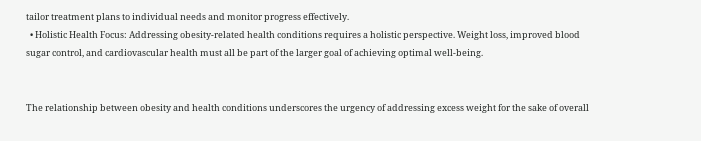tailor treatment plans to individual needs and monitor progress effectively.
  • Holistic Health Focus: Addressing obesity-related health conditions requires a holistic perspective. Weight loss, improved blood sugar control, and cardiovascular health must all be part of the larger goal of achieving optimal well-being.


The relationship between obesity and health conditions underscores the urgency of addressing excess weight for the sake of overall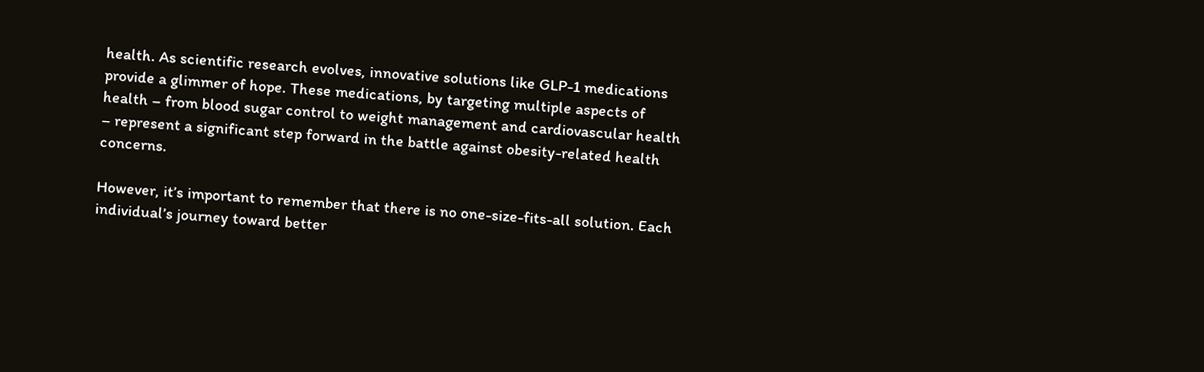health. As scientific research evolves, innovative solutions like GLP-1 medications provide a glimmer of hope. These medications, by targeting multiple aspects of health – from blood sugar control to weight management and cardiovascular health – represent a significant step forward in the battle against obesity-related health concerns.

However, it’s important to remember that there is no one-size-fits-all solution. Each individual’s journey toward better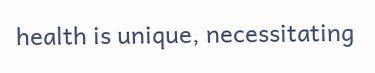health is unique, necessitating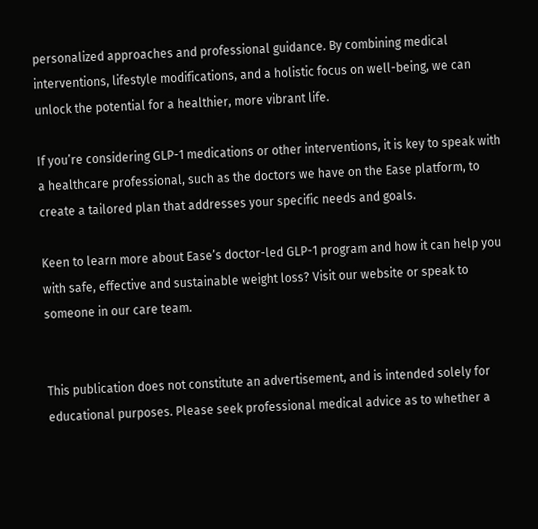personalized approaches and professional guidance. By combining medical interventions, lifestyle modifications, and a holistic focus on well-being, we can unlock the potential for a healthier, more vibrant life.

If you’re considering GLP-1 medications or other interventions, it is key to speak with a healthcare professional, such as the doctors we have on the Ease platform, to create a tailored plan that addresses your specific needs and goals.

Keen to learn more about Ease’s doctor-led GLP-1 program and how it can help you with safe, effective and sustainable weight loss? Visit our website or speak to someone in our care team.


This publication does not constitute an advertisement, and is intended solely for educational purposes. Please seek professional medical advice as to whether a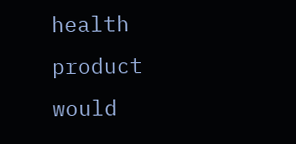health product would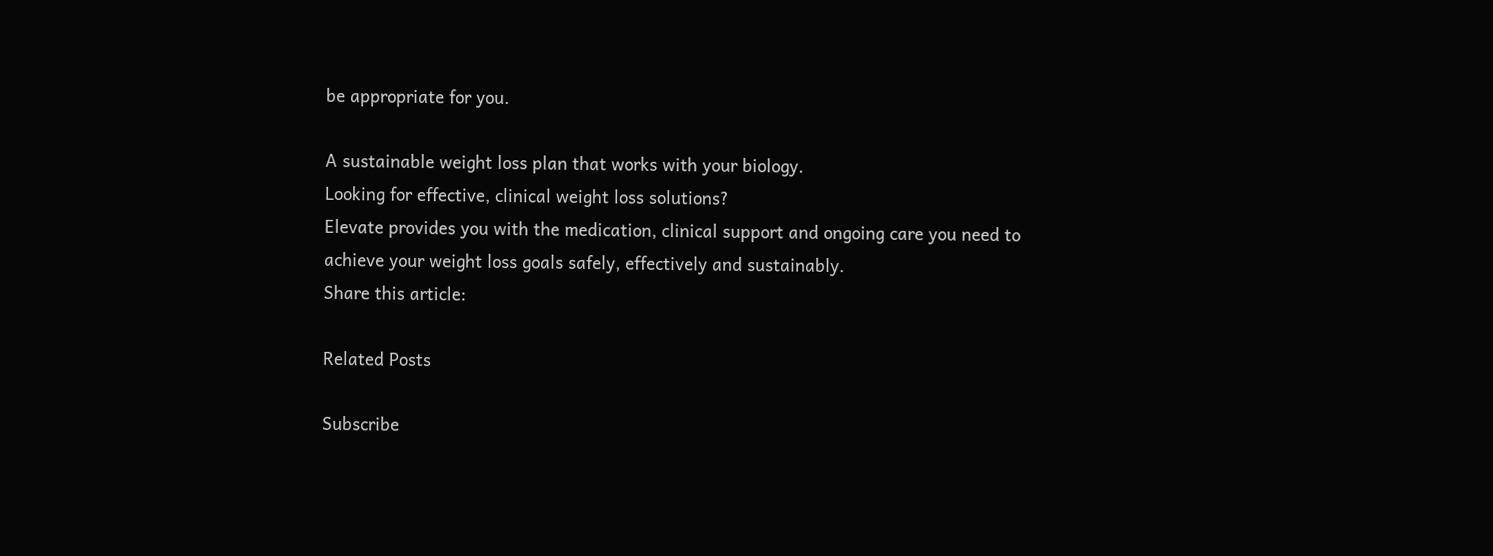be appropriate for you.

A sustainable weight loss plan that works with your biology.
Looking for effective, clinical weight loss solutions?
Elevate provides you with the medication, clinical support and ongoing care you need to
achieve your weight loss goals safely, effectively and sustainably.
Share this article:

Related Posts

Subscribe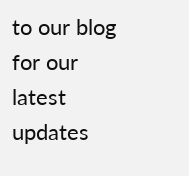to our blog for our latest updates